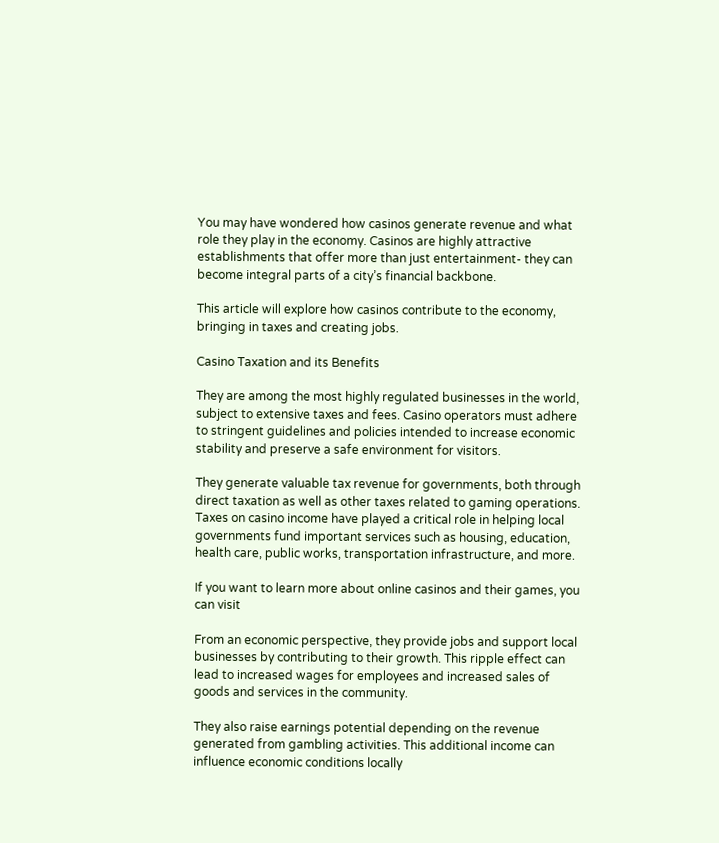You may have wondered how casinos generate revenue and what role they play in the economy. Casinos are highly attractive establishments that offer more than just entertainment- they can become integral parts of a city’s financial backbone.

This article will explore how casinos contribute to the economy, bringing in taxes and creating jobs.

Casino Taxation and its Benefits

They are among the most highly regulated businesses in the world, subject to extensive taxes and fees. Casino operators must adhere to stringent guidelines and policies intended to increase economic stability and preserve a safe environment for visitors.

They generate valuable tax revenue for governments, both through direct taxation as well as other taxes related to gaming operations. Taxes on casino income have played a critical role in helping local governments fund important services such as housing, education, health care, public works, transportation infrastructure, and more.

If you want to learn more about online casinos and their games, you can visit

From an economic perspective, they provide jobs and support local businesses by contributing to their growth. This ripple effect can lead to increased wages for employees and increased sales of goods and services in the community.

They also raise earnings potential depending on the revenue generated from gambling activities. This additional income can influence economic conditions locally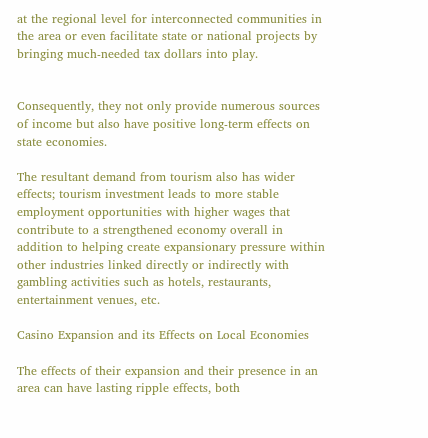at the regional level for interconnected communities in the area or even facilitate state or national projects by bringing much-needed tax dollars into play.


Consequently, they not only provide numerous sources of income but also have positive long-term effects on state economies.

The resultant demand from tourism also has wider effects; tourism investment leads to more stable employment opportunities with higher wages that contribute to a strengthened economy overall in addition to helping create expansionary pressure within other industries linked directly or indirectly with gambling activities such as hotels, restaurants, entertainment venues, etc.

Casino Expansion and its Effects on Local Economies

The effects of their expansion and their presence in an area can have lasting ripple effects, both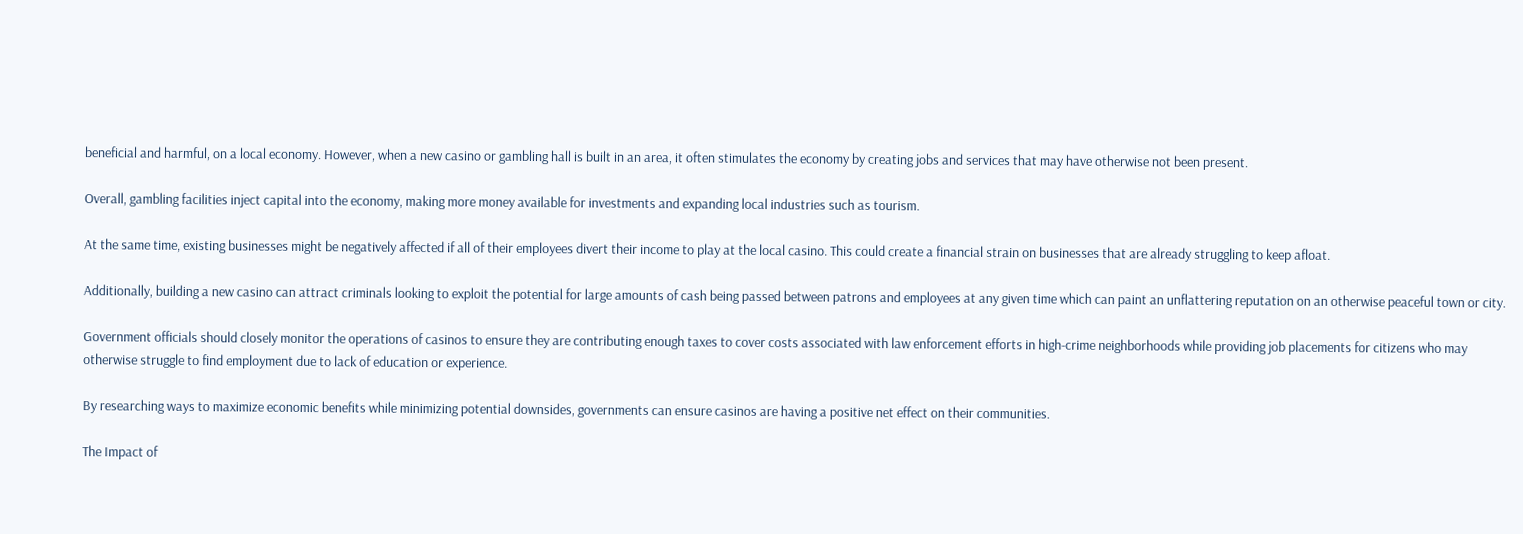beneficial and harmful, on a local economy. However, when a new casino or gambling hall is built in an area, it often stimulates the economy by creating jobs and services that may have otherwise not been present.

Overall, gambling facilities inject capital into the economy, making more money available for investments and expanding local industries such as tourism.

At the same time, existing businesses might be negatively affected if all of their employees divert their income to play at the local casino. This could create a financial strain on businesses that are already struggling to keep afloat.

Additionally, building a new casino can attract criminals looking to exploit the potential for large amounts of cash being passed between patrons and employees at any given time which can paint an unflattering reputation on an otherwise peaceful town or city.

Government officials should closely monitor the operations of casinos to ensure they are contributing enough taxes to cover costs associated with law enforcement efforts in high-crime neighborhoods while providing job placements for citizens who may otherwise struggle to find employment due to lack of education or experience.

By researching ways to maximize economic benefits while minimizing potential downsides, governments can ensure casinos are having a positive net effect on their communities.

The Impact of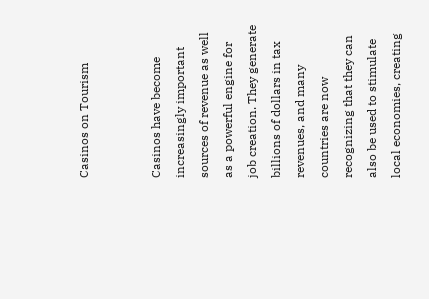Casinos on Tourism


Casinos have become increasingly important sources of revenue as well as a powerful engine for job creation. They generate billions of dollars in tax revenues, and many countries are now recognizing that they can also be used to stimulate local economies, creating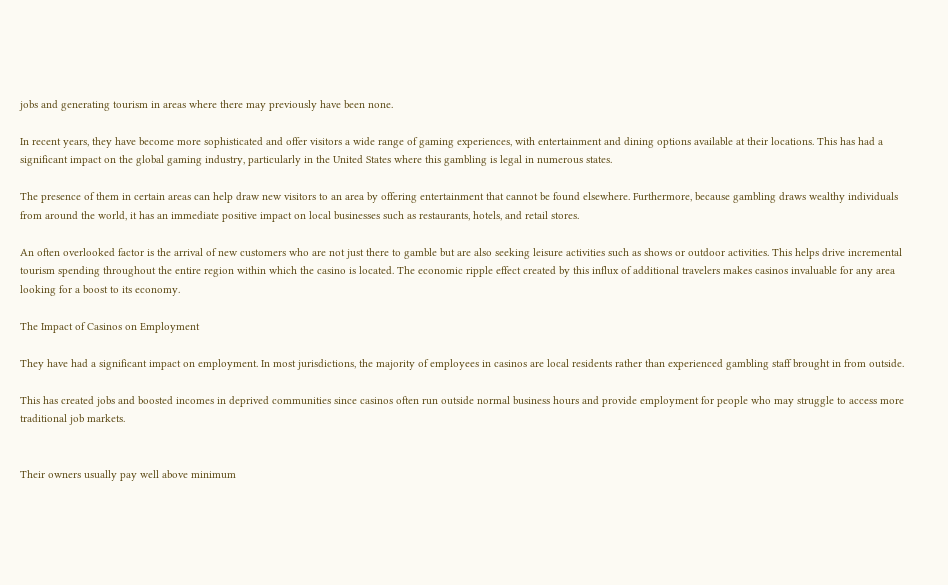jobs and generating tourism in areas where there may previously have been none.

In recent years, they have become more sophisticated and offer visitors a wide range of gaming experiences, with entertainment and dining options available at their locations. This has had a significant impact on the global gaming industry, particularly in the United States where this gambling is legal in numerous states.

The presence of them in certain areas can help draw new visitors to an area by offering entertainment that cannot be found elsewhere. Furthermore, because gambling draws wealthy individuals from around the world, it has an immediate positive impact on local businesses such as restaurants, hotels, and retail stores.

An often overlooked factor is the arrival of new customers who are not just there to gamble but are also seeking leisure activities such as shows or outdoor activities. This helps drive incremental tourism spending throughout the entire region within which the casino is located. The economic ripple effect created by this influx of additional travelers makes casinos invaluable for any area looking for a boost to its economy.

The Impact of Casinos on Employment

They have had a significant impact on employment. In most jurisdictions, the majority of employees in casinos are local residents rather than experienced gambling staff brought in from outside.

This has created jobs and boosted incomes in deprived communities since casinos often run outside normal business hours and provide employment for people who may struggle to access more traditional job markets.


Their owners usually pay well above minimum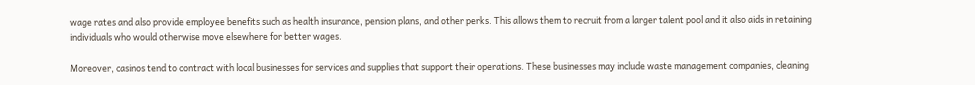wage rates and also provide employee benefits such as health insurance, pension plans, and other perks. This allows them to recruit from a larger talent pool and it also aids in retaining individuals who would otherwise move elsewhere for better wages.

Moreover, casinos tend to contract with local businesses for services and supplies that support their operations. These businesses may include waste management companies, cleaning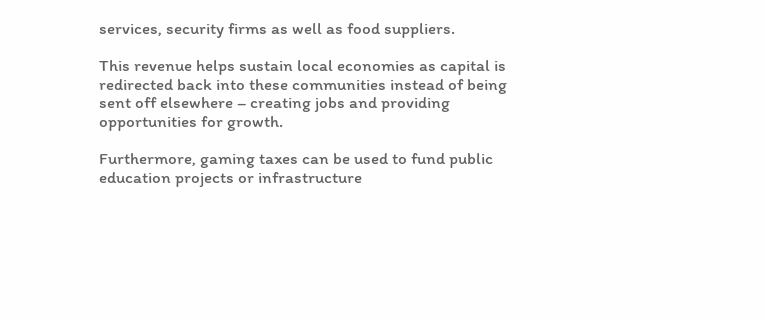services, security firms as well as food suppliers.

This revenue helps sustain local economies as capital is redirected back into these communities instead of being sent off elsewhere – creating jobs and providing opportunities for growth.

Furthermore, gaming taxes can be used to fund public education projects or infrastructure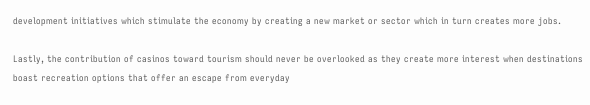development initiatives which stimulate the economy by creating a new market or sector which in turn creates more jobs.

Lastly, the contribution of casinos toward tourism should never be overlooked as they create more interest when destinations boast recreation options that offer an escape from everyday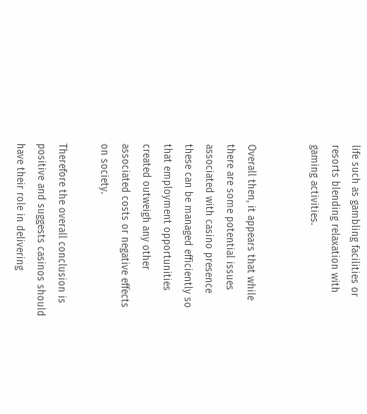life such as gambling facilities or resorts blending relaxation with gaming activities.


Overall then, it appears that while there are some potential issues associated with casino presence these can be managed efficiently so that employment opportunities created outweigh any other associated costs or negative effects on society.

Therefore the overall conclusion is positive and suggests casinos should have their role in delivering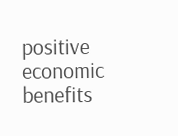positive economic benefits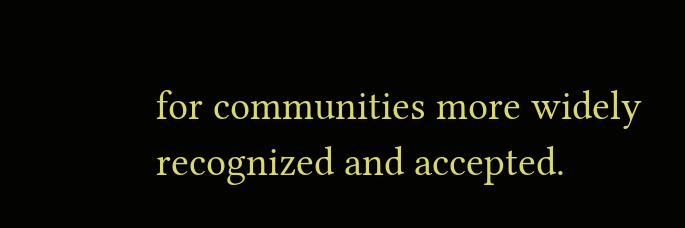for communities more widely recognized and accepted.